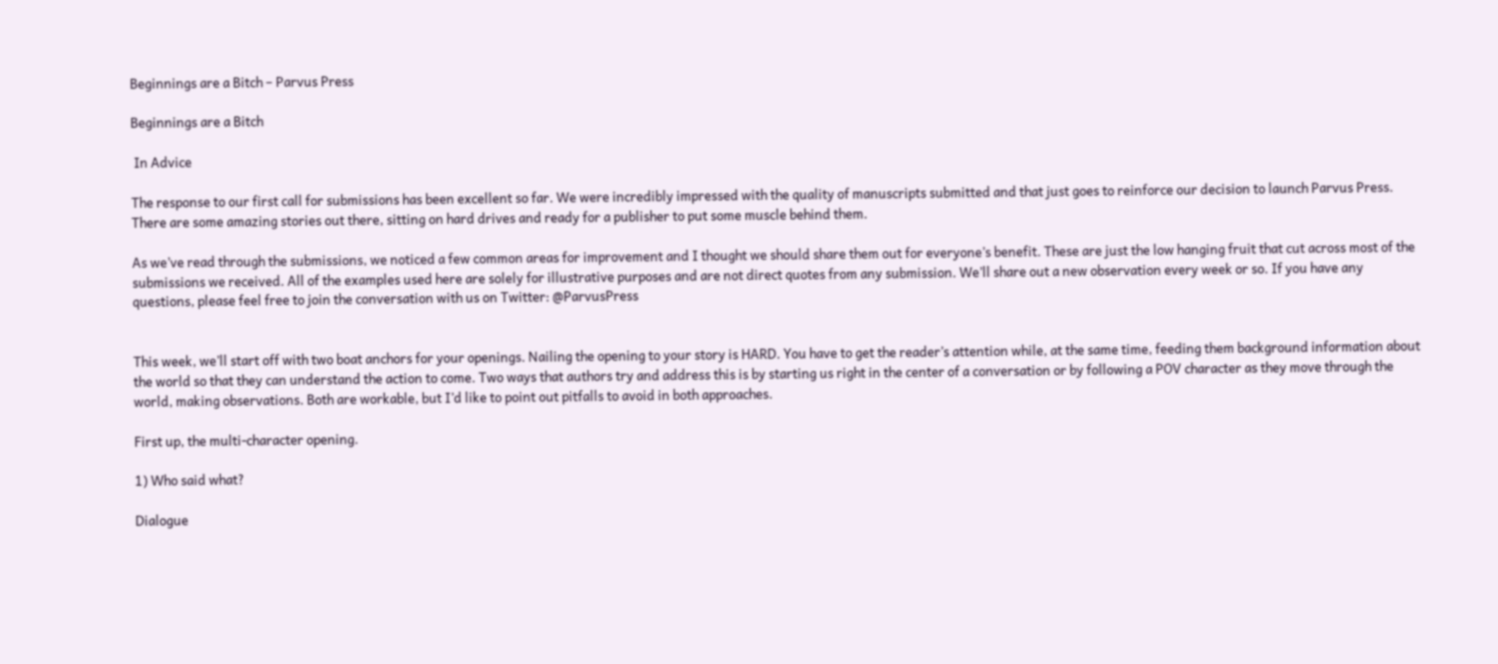Beginnings are a Bitch – Parvus Press

Beginnings are a Bitch

 In Advice

The response to our first call for submissions has been excellent so far. We were incredibly impressed with the quality of manuscripts submitted and that just goes to reinforce our decision to launch Parvus Press. There are some amazing stories out there, sitting on hard drives and ready for a publisher to put some muscle behind them.

As we’ve read through the submissions, we noticed a few common areas for improvement and I thought we should share them out for everyone’s benefit. These are just the low hanging fruit that cut across most of the submissions we received. All of the examples used here are solely for illustrative purposes and are not direct quotes from any submission. We’ll share out a new observation every week or so. If you have any questions, please feel free to join the conversation with us on Twitter: @ParvusPress


This week, we’ll start off with two boat anchors for your openings. Nailing the opening to your story is HARD. You have to get the reader’s attention while, at the same time, feeding them background information about the world so that they can understand the action to come. Two ways that authors try and address this is by starting us right in the center of a conversation or by following a POV character as they move through the world, making observations. Both are workable, but I’d like to point out pitfalls to avoid in both approaches.

First up, the multi-character opening.

1) Who said what?

Dialogue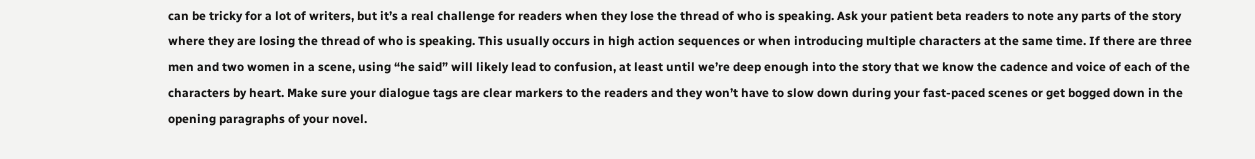can be tricky for a lot of writers, but it’s a real challenge for readers when they lose the thread of who is speaking. Ask your patient beta readers to note any parts of the story where they are losing the thread of who is speaking. This usually occurs in high action sequences or when introducing multiple characters at the same time. If there are three men and two women in a scene, using “he said” will likely lead to confusion, at least until we’re deep enough into the story that we know the cadence and voice of each of the characters by heart. Make sure your dialogue tags are clear markers to the readers and they won’t have to slow down during your fast-paced scenes or get bogged down in the opening paragraphs of your novel.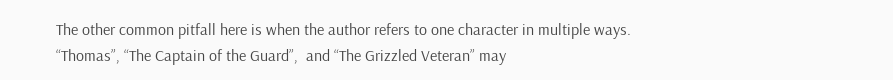The other common pitfall here is when the author refers to one character in multiple ways. “Thomas”, “The Captain of the Guard”,  and “The Grizzled Veteran” may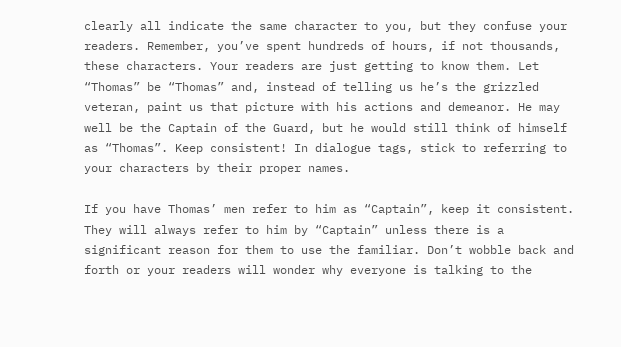clearly all indicate the same character to you, but they confuse your readers. Remember, you’ve spent hundreds of hours, if not thousands, these characters. Your readers are just getting to know them. Let “Thomas” be “Thomas” and, instead of telling us he’s the grizzled veteran, paint us that picture with his actions and demeanor. He may well be the Captain of the Guard, but he would still think of himself as “Thomas”. Keep consistent! In dialogue tags, stick to referring to your characters by their proper names.

If you have Thomas’ men refer to him as “Captain”, keep it consistent. They will always refer to him by “Captain” unless there is a significant reason for them to use the familiar. Don’t wobble back and forth or your readers will wonder why everyone is talking to the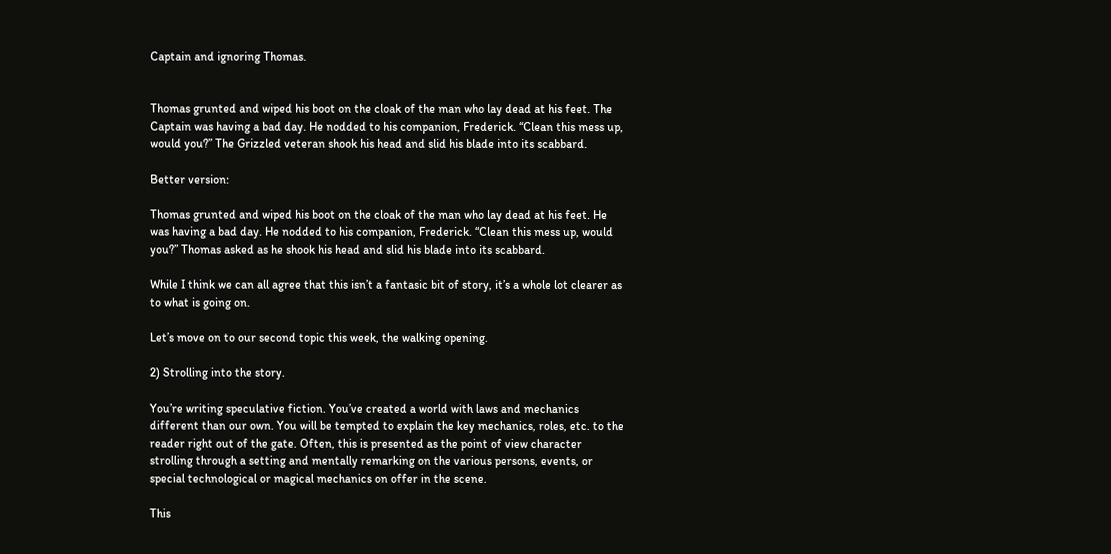Captain and ignoring Thomas.


Thomas grunted and wiped his boot on the cloak of the man who lay dead at his feet. The Captain was having a bad day. He nodded to his companion, Frederick. “Clean this mess up, would you?” The Grizzled veteran shook his head and slid his blade into its scabbard.

Better version:

Thomas grunted and wiped his boot on the cloak of the man who lay dead at his feet. He was having a bad day. He nodded to his companion, Frederick. “Clean this mess up, would you?” Thomas asked as he shook his head and slid his blade into its scabbard.

While I think we can all agree that this isn’t a fantasic bit of story, it’s a whole lot clearer as to what is going on.

Let’s move on to our second topic this week, the walking opening.

2) Strolling into the story.

You’re writing speculative fiction. You’ve created a world with laws and mechanics different than our own. You will be tempted to explain the key mechanics, roles, etc. to the reader right out of the gate. Often, this is presented as the point of view character strolling through a setting and mentally remarking on the various persons, events, or special technological or magical mechanics on offer in the scene.

This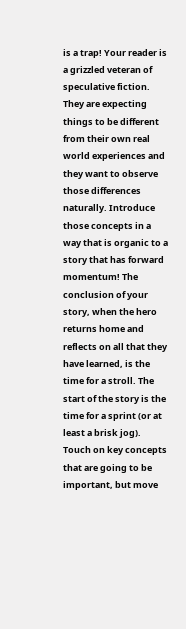is a trap! Your reader is a grizzled veteran of speculative fiction. They are expecting things to be different from their own real world experiences and they want to observe those differences naturally. Introduce those concepts in a way that is organic to a story that has forward momentum! The conclusion of your story, when the hero returns home and reflects on all that they have learned, is the time for a stroll. The start of the story is the time for a sprint (or at least a brisk jog). Touch on key concepts that are going to be important, but move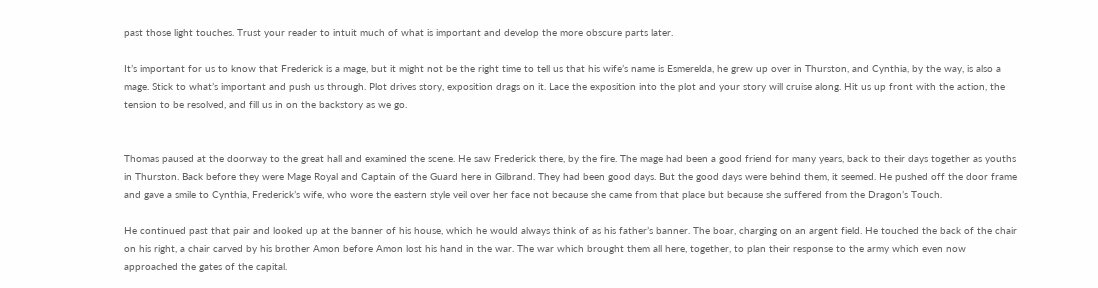past those light touches. Trust your reader to intuit much of what is important and develop the more obscure parts later.

It’s important for us to know that Frederick is a mage, but it might not be the right time to tell us that his wife’s name is Esmerelda, he grew up over in Thurston, and Cynthia, by the way, is also a mage. Stick to what’s important and push us through. Plot drives story, exposition drags on it. Lace the exposition into the plot and your story will cruise along. Hit us up front with the action, the tension to be resolved, and fill us in on the backstory as we go.


Thomas paused at the doorway to the great hall and examined the scene. He saw Frederick there, by the fire. The mage had been a good friend for many years, back to their days together as youths in Thurston. Back before they were Mage Royal and Captain of the Guard here in Gilbrand. They had been good days. But the good days were behind them, it seemed. He pushed off the door frame and gave a smile to Cynthia, Frederick’s wife, who wore the eastern style veil over her face not because she came from that place but because she suffered from the Dragon’s Touch.

He continued past that pair and looked up at the banner of his house, which he would always think of as his father’s banner. The boar, charging on an argent field. He touched the back of the chair on his right, a chair carved by his brother Amon before Amon lost his hand in the war. The war which brought them all here, together, to plan their response to the army which even now approached the gates of the capital.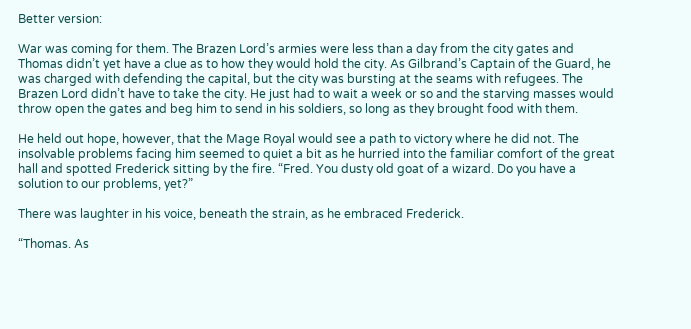Better version:

War was coming for them. The Brazen Lord’s armies were less than a day from the city gates and Thomas didn’t yet have a clue as to how they would hold the city. As Gilbrand’s Captain of the Guard, he was charged with defending the capital, but the city was bursting at the seams with refugees. The Brazen Lord didn’t have to take the city. He just had to wait a week or so and the starving masses would throw open the gates and beg him to send in his soldiers, so long as they brought food with them.

He held out hope, however, that the Mage Royal would see a path to victory where he did not. The insolvable problems facing him seemed to quiet a bit as he hurried into the familiar comfort of the great hall and spotted Frederick sitting by the fire. “Fred. You dusty old goat of a wizard. Do you have a solution to our problems, yet?”

There was laughter in his voice, beneath the strain, as he embraced Frederick.

“Thomas. As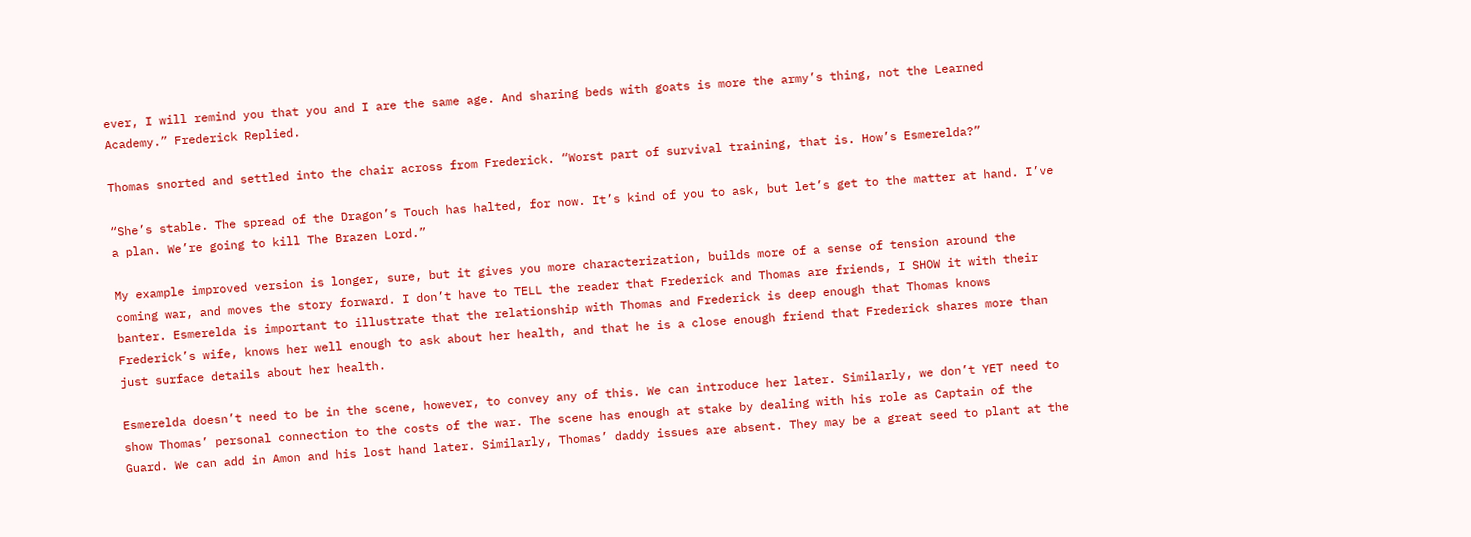ever, I will remind you that you and I are the same age. And sharing beds with goats is more the army’s thing, not the Learned Academy.” Frederick Replied.

Thomas snorted and settled into the chair across from Frederick. “Worst part of survival training, that is. How’s Esmerelda?”

“She’s stable. The spread of the Dragon’s Touch has halted, for now. It’s kind of you to ask, but let’s get to the matter at hand. I’ve a plan. We’re going to kill The Brazen Lord.”

My example improved version is longer, sure, but it gives you more characterization, builds more of a sense of tension around the coming war, and moves the story forward. I don’t have to TELL the reader that Frederick and Thomas are friends, I SHOW it with their banter. Esmerelda is important to illustrate that the relationship with Thomas and Frederick is deep enough that Thomas knows Frederick’s wife, knows her well enough to ask about her health, and that he is a close enough friend that Frederick shares more than just surface details about her health.

Esmerelda doesn’t need to be in the scene, however, to convey any of this. We can introduce her later. Similarly, we don’t YET need to show Thomas’ personal connection to the costs of the war. The scene has enough at stake by dealing with his role as Captain of the Guard. We can add in Amon and his lost hand later. Similarly, Thomas’ daddy issues are absent. They may be a great seed to plant at the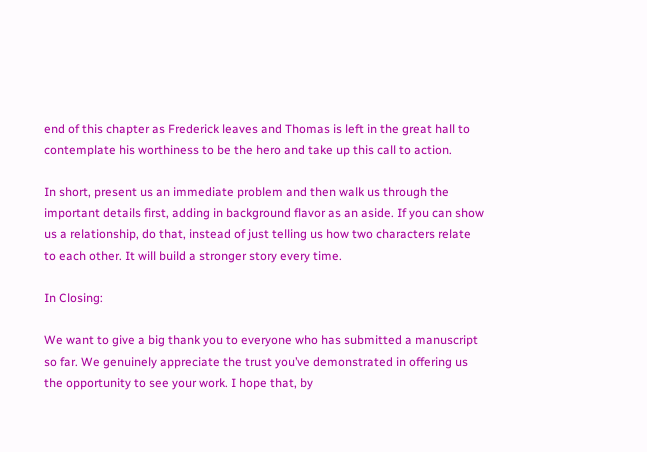end of this chapter as Frederick leaves and Thomas is left in the great hall to contemplate his worthiness to be the hero and take up this call to action.

In short, present us an immediate problem and then walk us through the important details first, adding in background flavor as an aside. If you can show us a relationship, do that, instead of just telling us how two characters relate to each other. It will build a stronger story every time.

In Closing:

We want to give a big thank you to everyone who has submitted a manuscript so far. We genuinely appreciate the trust you’ve demonstrated in offering us the opportunity to see your work. I hope that, by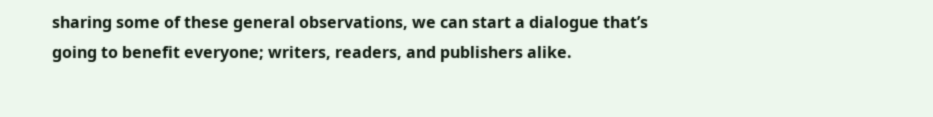sharing some of these general observations, we can start a dialogue that’s going to benefit everyone; writers, readers, and publishers alike.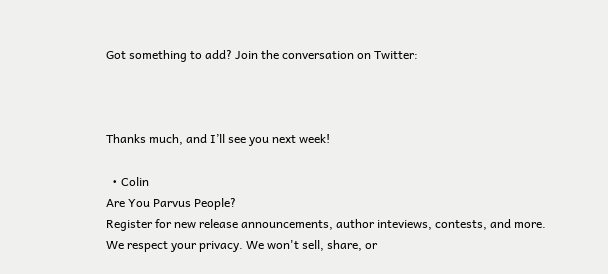Got something to add? Join the conversation on Twitter:



Thanks much, and I’ll see you next week!

  • Colin
Are You Parvus People?
Register for new release announcements, author inteviews, contests, and more.
We respect your privacy. We won't sell, share, or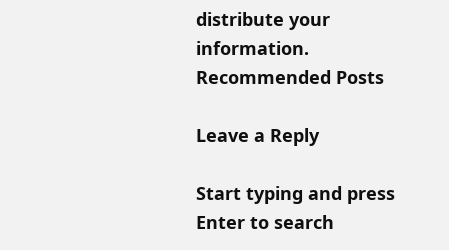distribute your information.
Recommended Posts

Leave a Reply

Start typing and press Enter to search